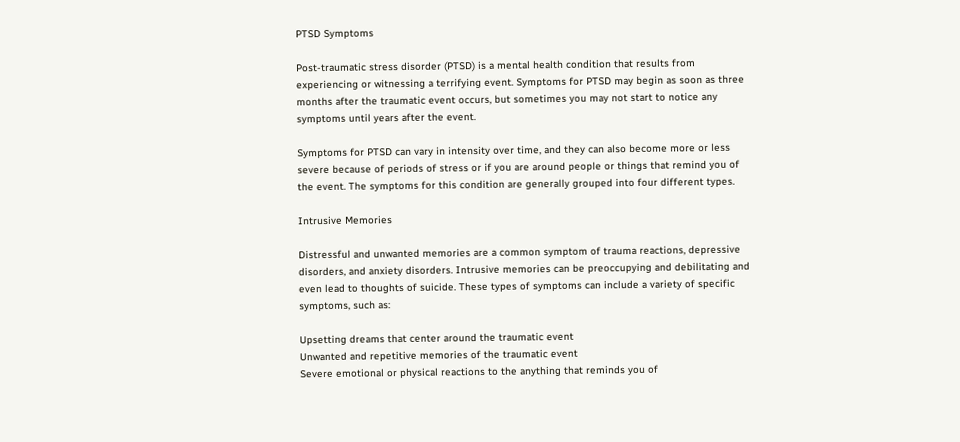PTSD Symptoms

Post-traumatic stress disorder (PTSD) is a mental health condition that results from experiencing or witnessing a terrifying event. Symptoms for PTSD may begin as soon as three months after the traumatic event occurs, but sometimes you may not start to notice any symptoms until years after the event.

Symptoms for PTSD can vary in intensity over time, and they can also become more or less severe because of periods of stress or if you are around people or things that remind you of the event. The symptoms for this condition are generally grouped into four different types.

Intrusive Memories

Distressful and unwanted memories are a common symptom of trauma reactions, depressive disorders, and anxiety disorders. Intrusive memories can be preoccupying and debilitating and even lead to thoughts of suicide. These types of symptoms can include a variety of specific symptoms, such as:

Upsetting dreams that center around the traumatic event
Unwanted and repetitive memories of the traumatic event
Severe emotional or physical reactions to the anything that reminds you of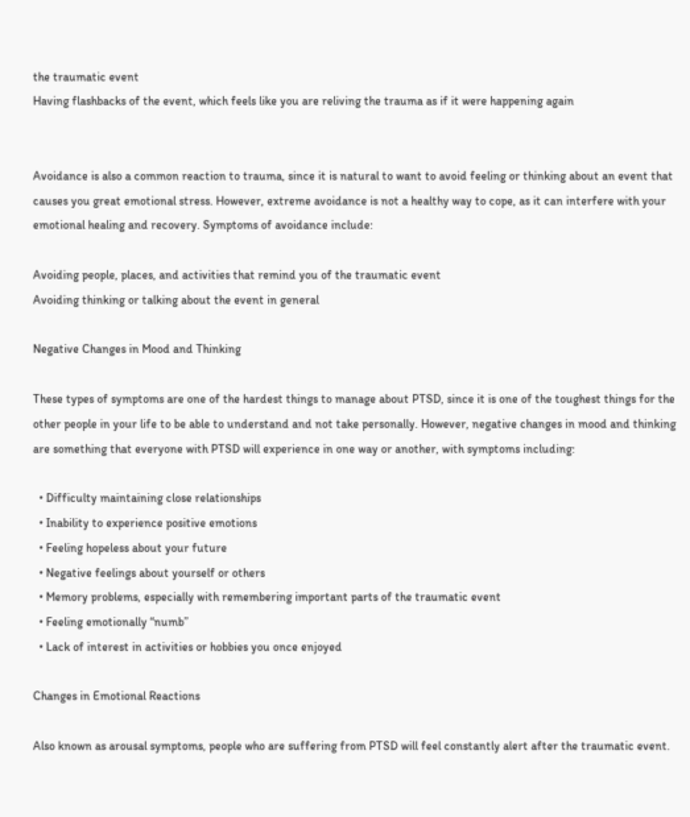the traumatic event
Having flashbacks of the event, which feels like you are reliving the trauma as if it were happening again


Avoidance is also a common reaction to trauma, since it is natural to want to avoid feeling or thinking about an event that causes you great emotional stress. However, extreme avoidance is not a healthy way to cope, as it can interfere with your emotional healing and recovery. Symptoms of avoidance include:

Avoiding people, places, and activities that remind you of the traumatic event
Avoiding thinking or talking about the event in general

Negative Changes in Mood and Thinking

These types of symptoms are one of the hardest things to manage about PTSD, since it is one of the toughest things for the other people in your life to be able to understand and not take personally. However, negative changes in mood and thinking are something that everyone with PTSD will experience in one way or another, with symptoms including:

  • Difficulty maintaining close relationships
  • Inability to experience positive emotions
  • Feeling hopeless about your future
  • Negative feelings about yourself or others
  • Memory problems, especially with remembering important parts of the traumatic event
  • Feeling emotionally “numb”
  • Lack of interest in activities or hobbies you once enjoyed

Changes in Emotional Reactions

Also known as arousal symptoms, people who are suffering from PTSD will feel constantly alert after the traumatic event.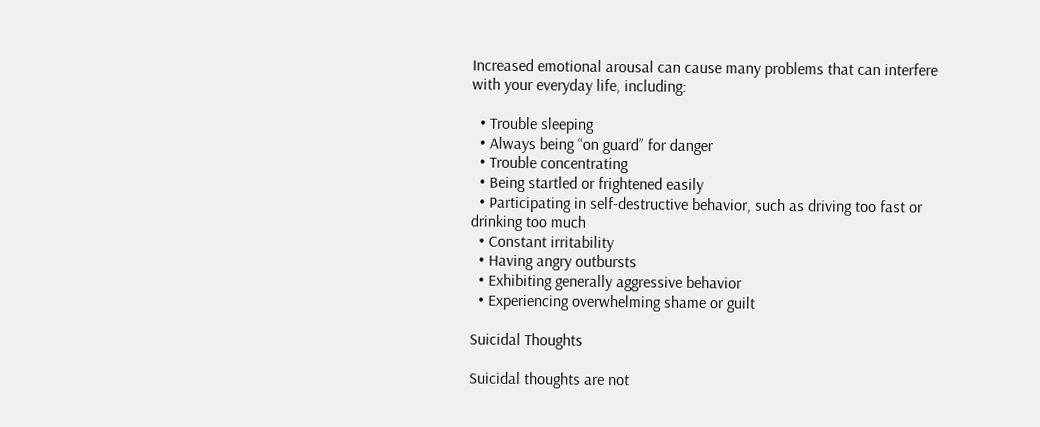Increased emotional arousal can cause many problems that can interfere with your everyday life, including:

  • Trouble sleeping
  • Always being “on guard” for danger
  • Trouble concentrating
  • Being startled or frightened easily
  • Participating in self-destructive behavior, such as driving too fast or drinking too much
  • Constant irritability
  • Having angry outbursts
  • Exhibiting generally aggressive behavior
  • Experiencing overwhelming shame or guilt

Suicidal Thoughts

Suicidal thoughts are not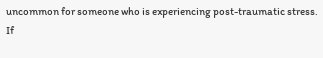uncommon for someone who is experiencing post-traumatic stress. If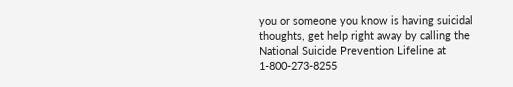you or someone you know is having suicidal thoughts, get help right away by calling the National Suicide Prevention Lifeline at 1-800-273-8255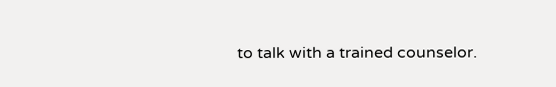to talk with a trained counselor.